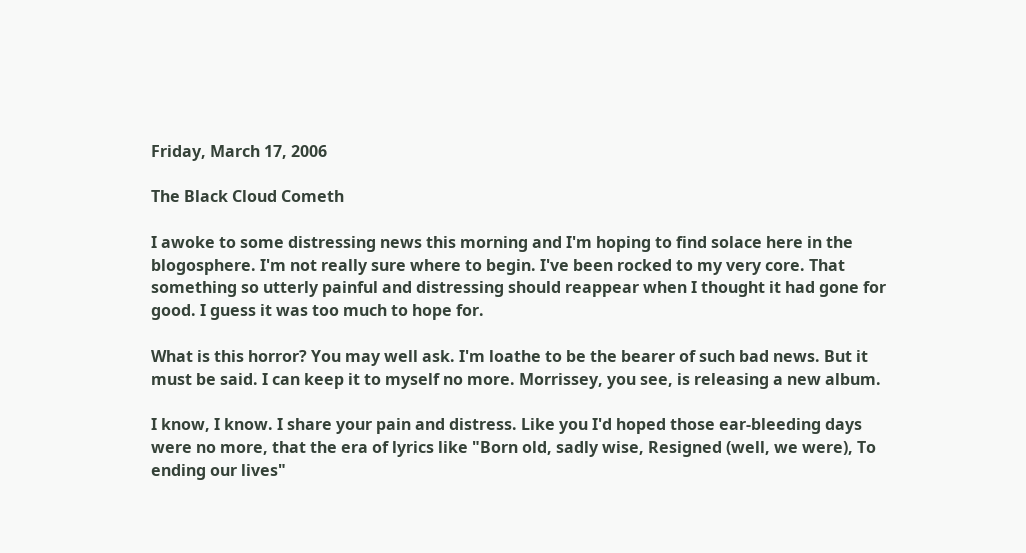Friday, March 17, 2006

The Black Cloud Cometh

I awoke to some distressing news this morning and I'm hoping to find solace here in the blogosphere. I'm not really sure where to begin. I've been rocked to my very core. That something so utterly painful and distressing should reappear when I thought it had gone for good. I guess it was too much to hope for.

What is this horror? You may well ask. I'm loathe to be the bearer of such bad news. But it must be said. I can keep it to myself no more. Morrissey, you see, is releasing a new album.

I know, I know. I share your pain and distress. Like you I'd hoped those ear-bleeding days were no more, that the era of lyrics like "Born old, sadly wise, Resigned (well, we were), To ending our lives"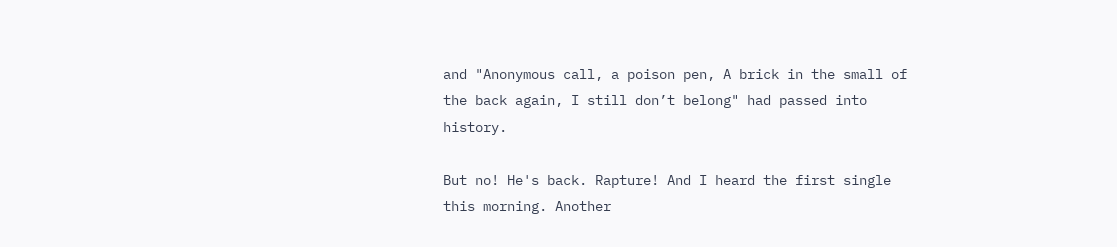and "Anonymous call, a poison pen, A brick in the small of the back again, I still don’t belong" had passed into history.

But no! He's back. Rapture! And I heard the first single this morning. Another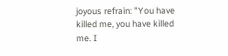joyous refrain: "You have killed me, you have killed me. I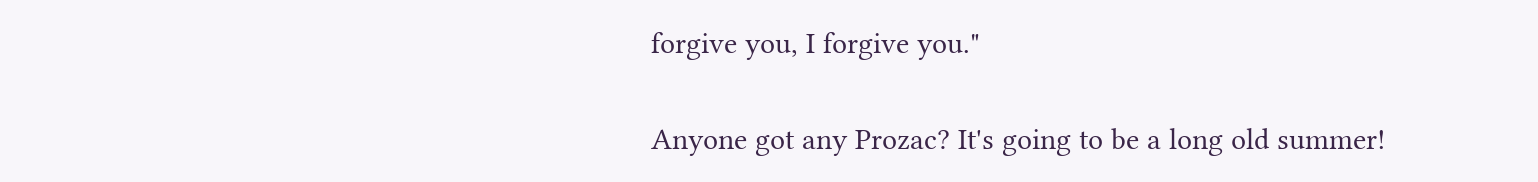forgive you, I forgive you."

Anyone got any Prozac? It's going to be a long old summer!